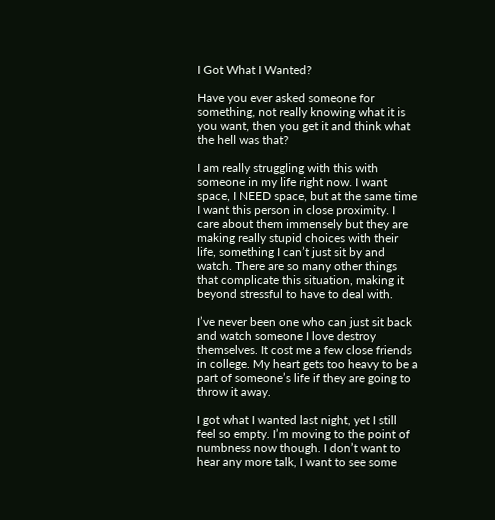I Got What I Wanted?

Have you ever asked someone for something, not really knowing what it is you want, then you get it and think what the hell was that?

I am really struggling with this with someone in my life right now. I want space, I NEED space, but at the same time I want this person in close proximity. I care about them immensely but they are making really stupid choices with their life, something I can’t just sit by and watch. There are so many other things that complicate this situation, making it beyond stressful to have to deal with.

I’ve never been one who can just sit back and watch someone I love destroy themselves. It cost me a few close friends in college. My heart gets too heavy to be a part of someone’s life if they are going to throw it away.

I got what I wanted last night, yet I still feel so empty. I’m moving to the point of numbness now though. I don’t want to hear any more talk, I want to see some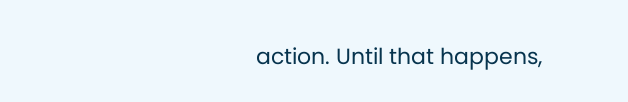action. Until that happens,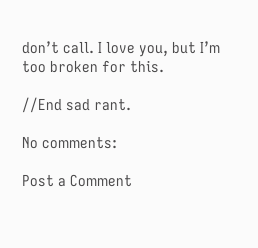don’t call. I love you, but I’m too broken for this.

//End sad rant.

No comments:

Post a Comment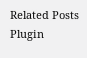Related Posts Plugin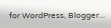for WordPress, Blogger...